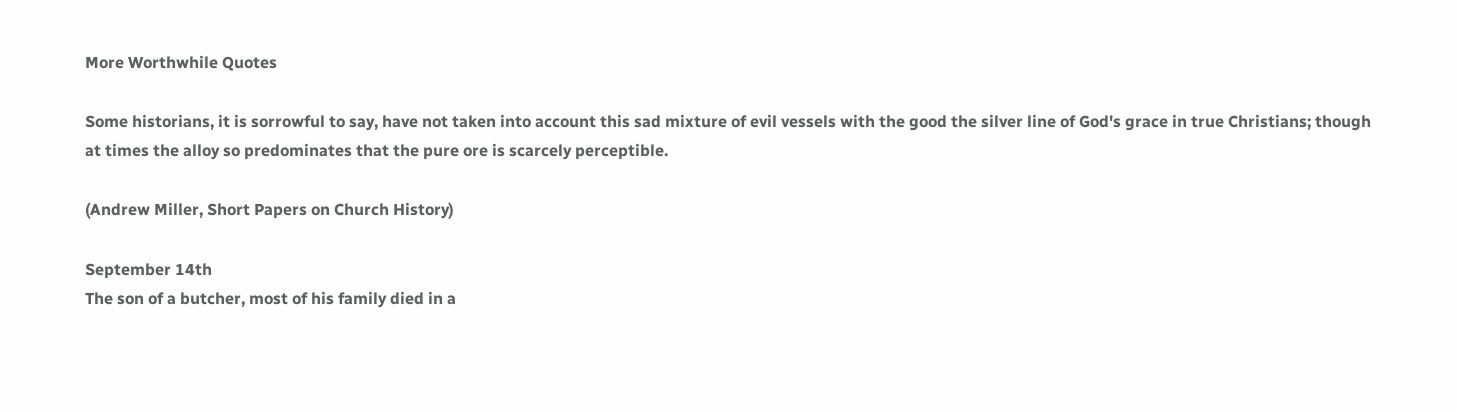More Worthwhile Quotes

Some historians, it is sorrowful to say, have not taken into account this sad mixture of evil vessels with the good the silver line of God's grace in true Christians; though at times the alloy so predominates that the pure ore is scarcely perceptible.

(Andrew Miller, Short Papers on Church History)

September 14th
The son of a butcher, most of his family died in a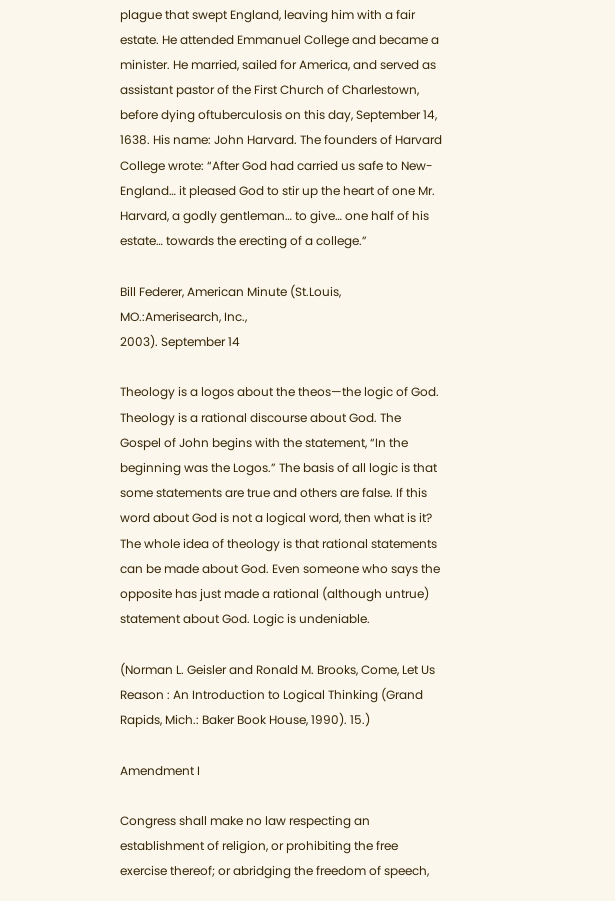plague that swept England, leaving him with a fair estate. He attended Emmanuel College and became a minister. He married, sailed for America, and served as assistant pastor of the First Church of Charlestown, before dying oftuberculosis on this day, September 14, 1638. His name: John Harvard. The founders of Harvard College wrote: “After God had carried us safe to New-England… it pleased God to stir up the heart of one Mr. Harvard, a godly gentleman… to give… one half of his estate… towards the erecting of a college.”

Bill Federer, American Minute (St.Louis, MO.:Amerisearch, Inc.,
2003). September 14

Theology is a logos about the theos—the logic of God. Theology is a rational discourse about God. The Gospel of John begins with the statement, “In the beginning was the Logos.” The basis of all logic is that some statements are true and others are false. If this word about God is not a logical word, then what is it? The whole idea of theology is that rational statements can be made about God. Even someone who says the opposite has just made a rational (although untrue) statement about God. Logic is undeniable.

(Norman L. Geisler and Ronald M. Brooks, Come, Let Us Reason : An Introduction to Logical Thinking (Grand Rapids, Mich.: Baker Book House, 1990). 15.)

Amendment I

Congress shall make no law respecting an establishment of religion, or prohibiting the free exercise thereof; or abridging the freedom of speech,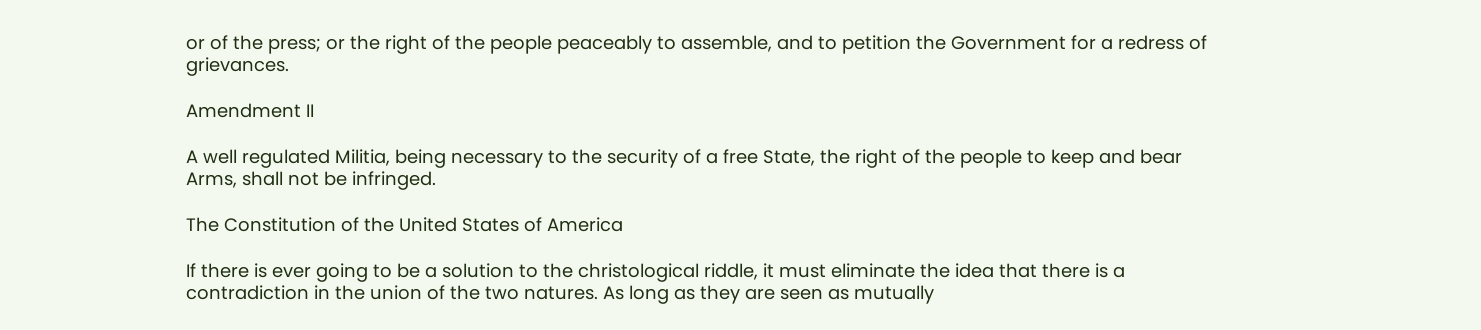or of the press; or the right of the people peaceably to assemble, and to petition the Government for a redress of grievances.

Amendment II

A well regulated Militia, being necessary to the security of a free State, the right of the people to keep and bear Arms, shall not be infringed.

The Constitution of the United States of America

If there is ever going to be a solution to the christological riddle, it must eliminate the idea that there is a contradiction in the union of the two natures. As long as they are seen as mutually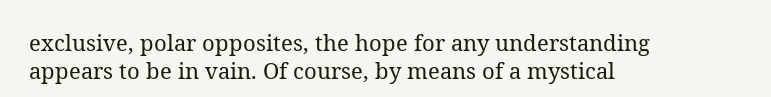exclusive, polar opposites, the hope for any understanding appears to be in vain. Of course, by means of a mystical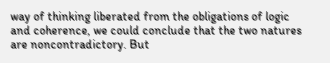way of thinking liberated from the obligations of logic and coherence, we could conclude that the two natures are noncontradictory. But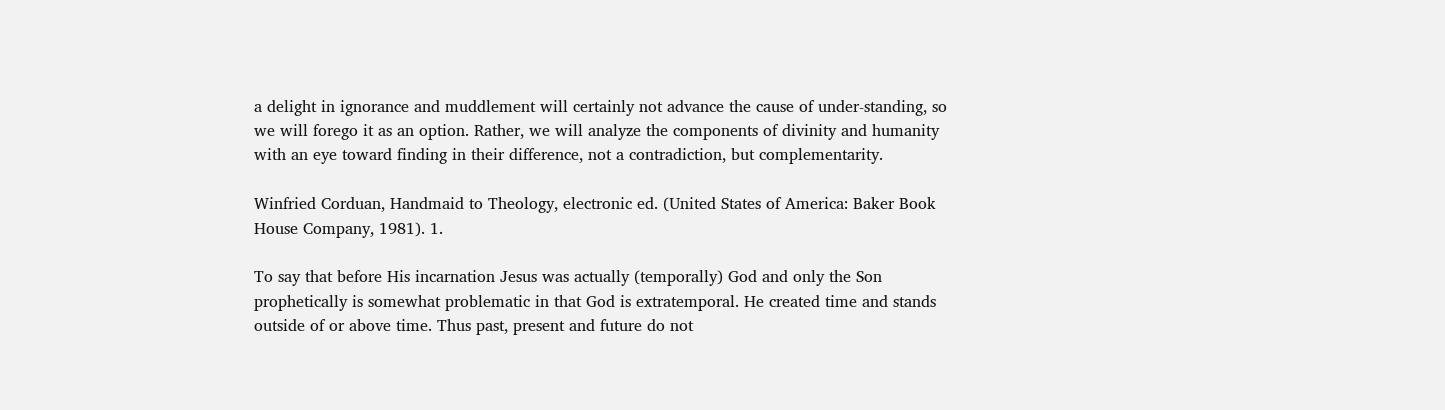a delight in ignorance and muddlement will certainly not advance the cause of under-standing, so we will forego it as an option. Rather, we will analyze the components of divinity and humanity with an eye toward finding in their difference, not a contradiction, but complementarity.

Winfried Corduan, Handmaid to Theology, electronic ed. (United States of America: Baker Book House Company, 1981). 1.

To say that before His incarnation Jesus was actually (temporally) God and only the Son prophetically is somewhat problematic in that God is extratemporal. He created time and stands outside of or above time. Thus past, present and future do not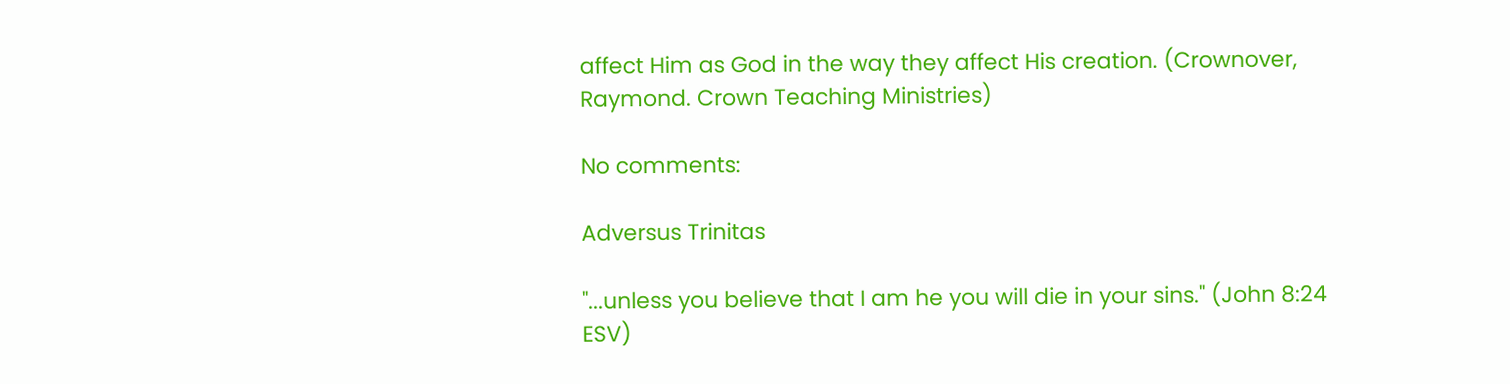affect Him as God in the way they affect His creation. (Crownover, Raymond. Crown Teaching Ministries)

No comments:

Adversus Trinitas

"...unless you believe that I am he you will die in your sins." (John 8:24 ESV)